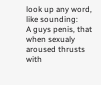look up any word, like sounding:
A guys penis, that when sexualy aroused thrusts with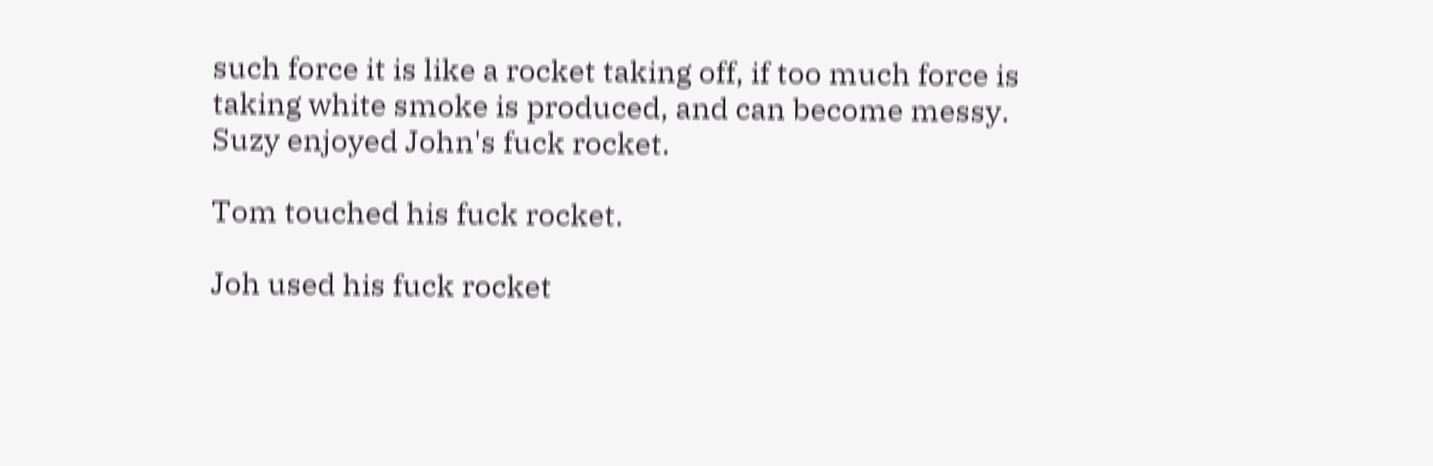such force it is like a rocket taking off, if too much force is taking white smoke is produced, and can become messy.
Suzy enjoyed John's fuck rocket.

Tom touched his fuck rocket.

Joh used his fuck rocket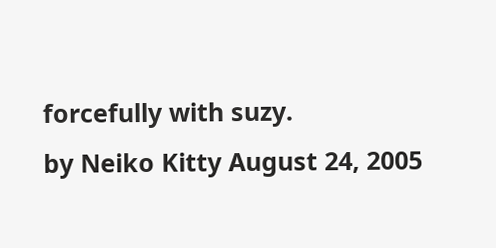forcefully with suzy.
by Neiko Kitty August 24, 2005